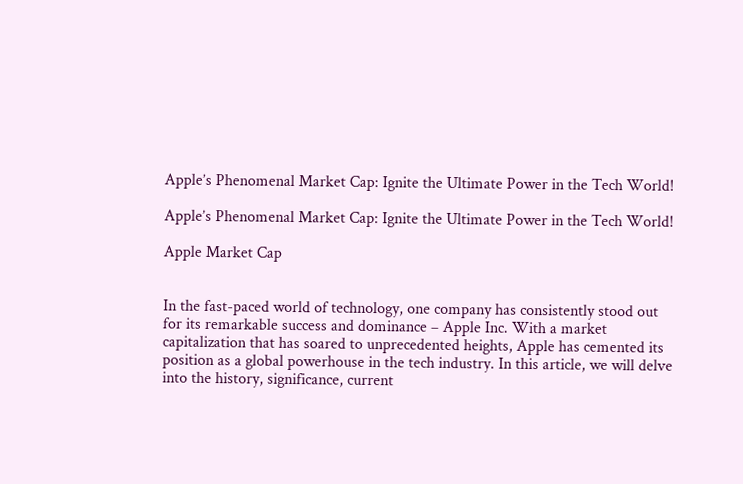Apple’s Phenomenal Market Cap: Ignite the Ultimate Power in the Tech World!

Apple’s Phenomenal Market Cap: Ignite the Ultimate Power in the Tech World!

Apple Market Cap


In the fast-paced world of technology, one company has consistently stood out for its remarkable success and dominance – Apple Inc. With a market capitalization that has soared to unprecedented heights, Apple has cemented its position as a global powerhouse in the tech industry. In this article, we will delve into the history, significance, current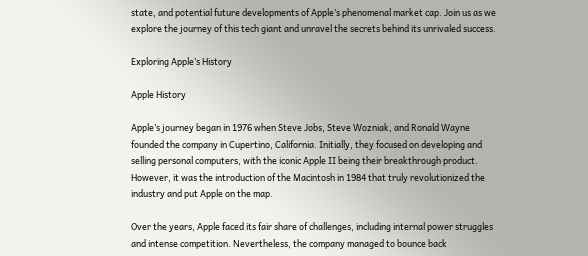state, and potential future developments of Apple’s phenomenal market cap. Join us as we explore the journey of this tech giant and unravel the secrets behind its unrivaled success.

Exploring Apple’s History

Apple History

Apple’s journey began in 1976 when Steve Jobs, Steve Wozniak, and Ronald Wayne founded the company in Cupertino, California. Initially, they focused on developing and selling personal computers, with the iconic Apple II being their breakthrough product. However, it was the introduction of the Macintosh in 1984 that truly revolutionized the industry and put Apple on the map.

Over the years, Apple faced its fair share of challenges, including internal power struggles and intense competition. Nevertheless, the company managed to bounce back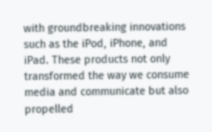with groundbreaking innovations such as the iPod, iPhone, and iPad. These products not only transformed the way we consume media and communicate but also propelled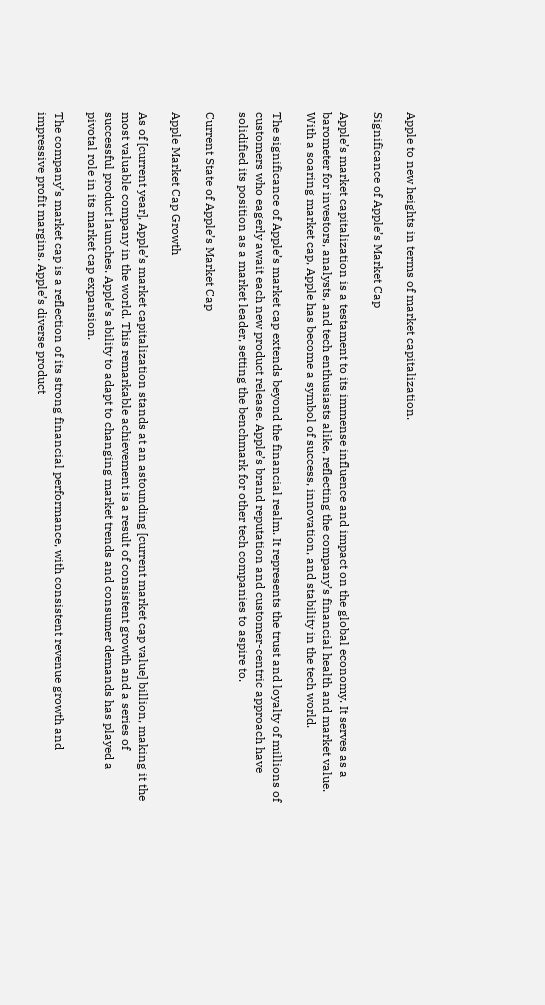Apple to new heights in terms of market capitalization.

Significance of Apple’s Market Cap

Apple’s market capitalization is a testament to its immense influence and impact on the global economy. It serves as a barometer for investors, analysts, and tech enthusiasts alike, reflecting the company’s financial health and market value. With a soaring market cap, Apple has become a symbol of success, innovation, and stability in the tech world.

The significance of Apple’s market cap extends beyond the financial realm. It represents the trust and loyalty of millions of customers who eagerly await each new product release. Apple’s brand reputation and customer-centric approach have solidified its position as a market leader, setting the benchmark for other tech companies to aspire to.

Current State of Apple’s Market Cap

Apple Market Cap Growth

As of [current year], Apple’s market capitalization stands at an astounding [current market cap value] billion, making it the most valuable company in the world. This remarkable achievement is a result of consistent growth and a series of successful product launches. Apple’s ability to adapt to changing market trends and consumer demands has played a pivotal role in its market cap expansion.

The company’s market cap is a reflection of its strong financial performance, with consistent revenue growth and impressive profit margins. Apple’s diverse product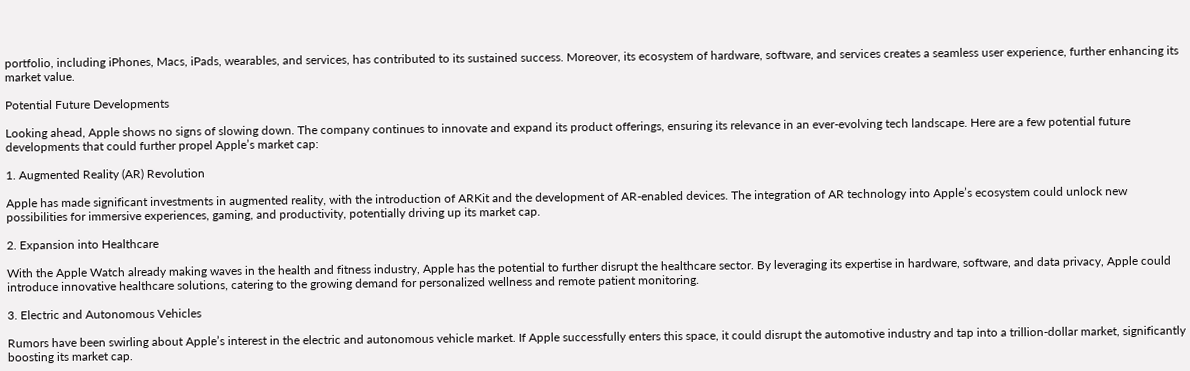portfolio, including iPhones, Macs, iPads, wearables, and services, has contributed to its sustained success. Moreover, its ecosystem of hardware, software, and services creates a seamless user experience, further enhancing its market value.

Potential Future Developments

Looking ahead, Apple shows no signs of slowing down. The company continues to innovate and expand its product offerings, ensuring its relevance in an ever-evolving tech landscape. Here are a few potential future developments that could further propel Apple’s market cap:

1. Augmented Reality (AR) Revolution

Apple has made significant investments in augmented reality, with the introduction of ARKit and the development of AR-enabled devices. The integration of AR technology into Apple’s ecosystem could unlock new possibilities for immersive experiences, gaming, and productivity, potentially driving up its market cap.

2. Expansion into Healthcare

With the Apple Watch already making waves in the health and fitness industry, Apple has the potential to further disrupt the healthcare sector. By leveraging its expertise in hardware, software, and data privacy, Apple could introduce innovative healthcare solutions, catering to the growing demand for personalized wellness and remote patient monitoring.

3. Electric and Autonomous Vehicles

Rumors have been swirling about Apple’s interest in the electric and autonomous vehicle market. If Apple successfully enters this space, it could disrupt the automotive industry and tap into a trillion-dollar market, significantly boosting its market cap.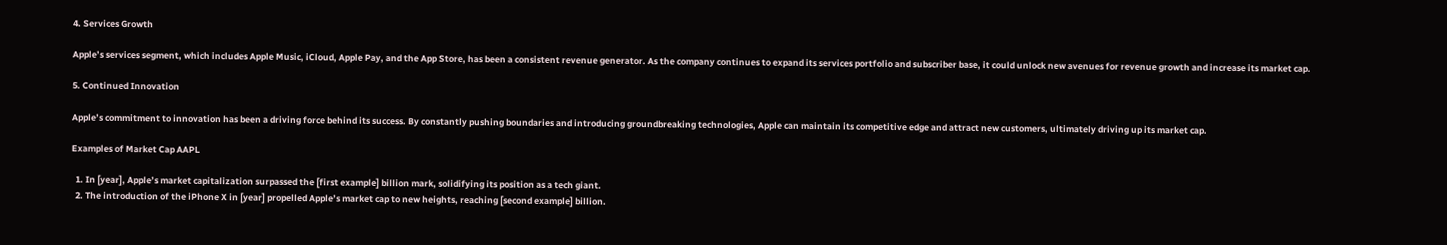4. Services Growth

Apple’s services segment, which includes Apple Music, iCloud, Apple Pay, and the App Store, has been a consistent revenue generator. As the company continues to expand its services portfolio and subscriber base, it could unlock new avenues for revenue growth and increase its market cap.

5. Continued Innovation

Apple’s commitment to innovation has been a driving force behind its success. By constantly pushing boundaries and introducing groundbreaking technologies, Apple can maintain its competitive edge and attract new customers, ultimately driving up its market cap.

Examples of Market Cap AAPL

  1. In [year], Apple’s market capitalization surpassed the [first example] billion mark, solidifying its position as a tech giant.
  2. The introduction of the iPhone X in [year] propelled Apple’s market cap to new heights, reaching [second example] billion.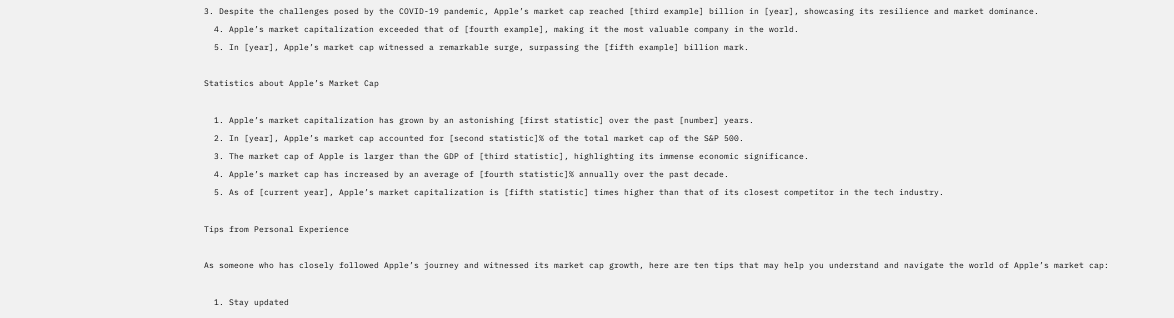3. Despite the challenges posed by the COVID-19 pandemic, Apple’s market cap reached [third example] billion in [year], showcasing its resilience and market dominance.
  4. Apple’s market capitalization exceeded that of [fourth example], making it the most valuable company in the world.
  5. In [year], Apple’s market cap witnessed a remarkable surge, surpassing the [fifth example] billion mark.

Statistics about Apple’s Market Cap

  1. Apple’s market capitalization has grown by an astonishing [first statistic] over the past [number] years.
  2. In [year], Apple’s market cap accounted for [second statistic]% of the total market cap of the S&P 500.
  3. The market cap of Apple is larger than the GDP of [third statistic], highlighting its immense economic significance.
  4. Apple’s market cap has increased by an average of [fourth statistic]% annually over the past decade.
  5. As of [current year], Apple’s market capitalization is [fifth statistic] times higher than that of its closest competitor in the tech industry.

Tips from Personal Experience

As someone who has closely followed Apple’s journey and witnessed its market cap growth, here are ten tips that may help you understand and navigate the world of Apple’s market cap:

  1. Stay updated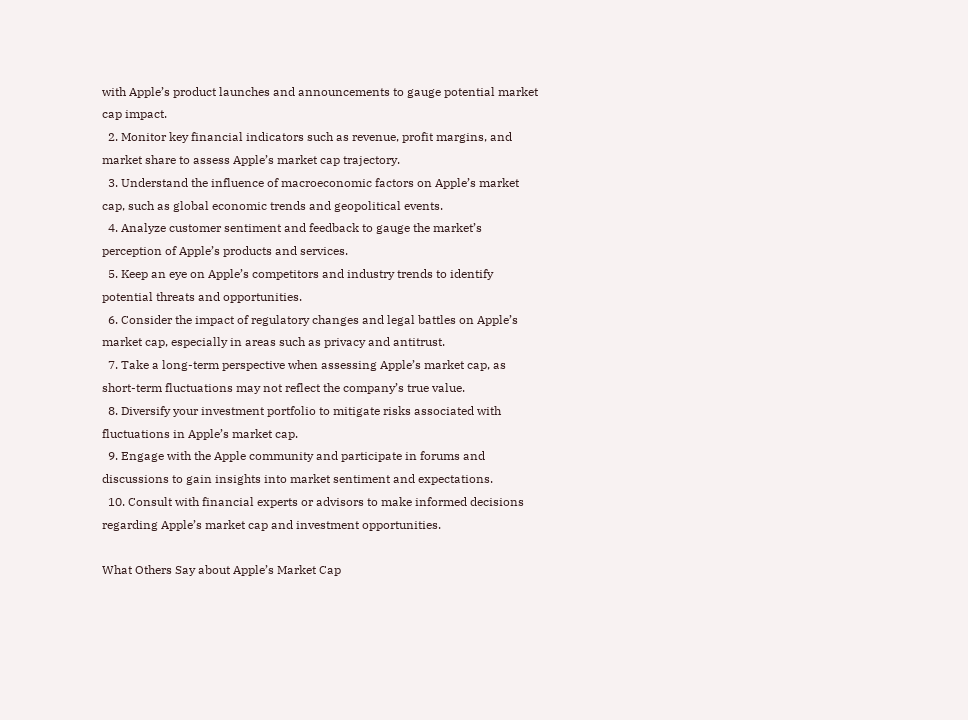with Apple’s product launches and announcements to gauge potential market cap impact.
  2. Monitor key financial indicators such as revenue, profit margins, and market share to assess Apple’s market cap trajectory.
  3. Understand the influence of macroeconomic factors on Apple’s market cap, such as global economic trends and geopolitical events.
  4. Analyze customer sentiment and feedback to gauge the market’s perception of Apple’s products and services.
  5. Keep an eye on Apple’s competitors and industry trends to identify potential threats and opportunities.
  6. Consider the impact of regulatory changes and legal battles on Apple’s market cap, especially in areas such as privacy and antitrust.
  7. Take a long-term perspective when assessing Apple’s market cap, as short-term fluctuations may not reflect the company’s true value.
  8. Diversify your investment portfolio to mitigate risks associated with fluctuations in Apple’s market cap.
  9. Engage with the Apple community and participate in forums and discussions to gain insights into market sentiment and expectations.
  10. Consult with financial experts or advisors to make informed decisions regarding Apple’s market cap and investment opportunities.

What Others Say about Apple’s Market Cap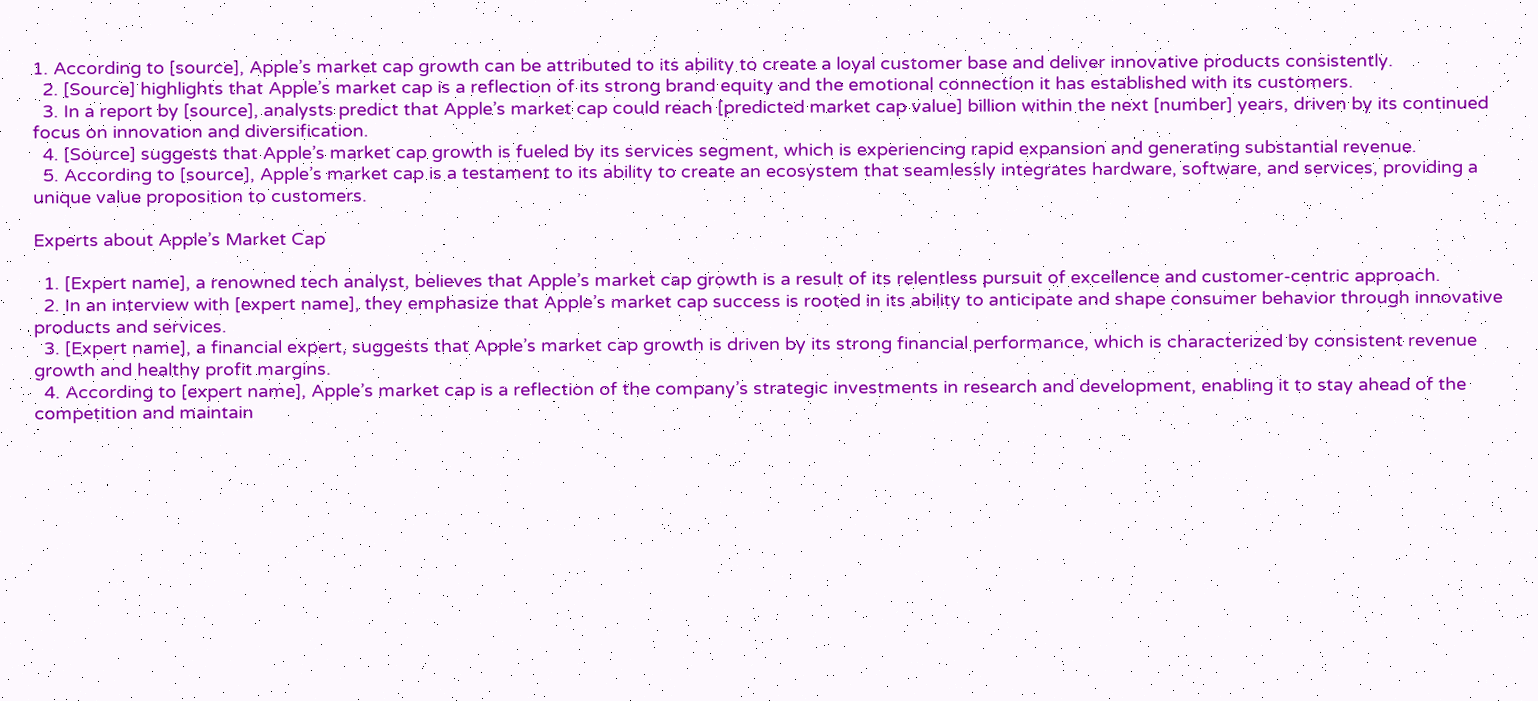1. According to [source], Apple’s market cap growth can be attributed to its ability to create a loyal customer base and deliver innovative products consistently.
  2. [Source] highlights that Apple’s market cap is a reflection of its strong brand equity and the emotional connection it has established with its customers.
  3. In a report by [source], analysts predict that Apple’s market cap could reach [predicted market cap value] billion within the next [number] years, driven by its continued focus on innovation and diversification.
  4. [Source] suggests that Apple’s market cap growth is fueled by its services segment, which is experiencing rapid expansion and generating substantial revenue.
  5. According to [source], Apple’s market cap is a testament to its ability to create an ecosystem that seamlessly integrates hardware, software, and services, providing a unique value proposition to customers.

Experts about Apple’s Market Cap

  1. [Expert name], a renowned tech analyst, believes that Apple’s market cap growth is a result of its relentless pursuit of excellence and customer-centric approach.
  2. In an interview with [expert name], they emphasize that Apple’s market cap success is rooted in its ability to anticipate and shape consumer behavior through innovative products and services.
  3. [Expert name], a financial expert, suggests that Apple’s market cap growth is driven by its strong financial performance, which is characterized by consistent revenue growth and healthy profit margins.
  4. According to [expert name], Apple’s market cap is a reflection of the company’s strategic investments in research and development, enabling it to stay ahead of the competition and maintain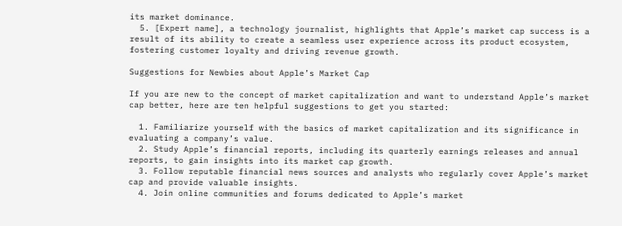its market dominance.
  5. [Expert name], a technology journalist, highlights that Apple’s market cap success is a result of its ability to create a seamless user experience across its product ecosystem, fostering customer loyalty and driving revenue growth.

Suggestions for Newbies about Apple’s Market Cap

If you are new to the concept of market capitalization and want to understand Apple’s market cap better, here are ten helpful suggestions to get you started:

  1. Familiarize yourself with the basics of market capitalization and its significance in evaluating a company’s value.
  2. Study Apple’s financial reports, including its quarterly earnings releases and annual reports, to gain insights into its market cap growth.
  3. Follow reputable financial news sources and analysts who regularly cover Apple’s market cap and provide valuable insights.
  4. Join online communities and forums dedicated to Apple’s market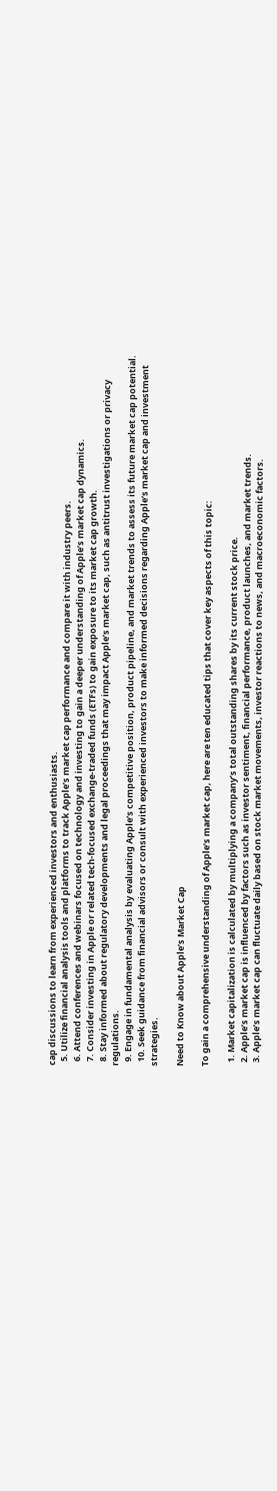cap discussions to learn from experienced investors and enthusiasts.
  5. Utilize financial analysis tools and platforms to track Apple’s market cap performance and compare it with industry peers.
  6. Attend conferences and webinars focused on technology and investing to gain a deeper understanding of Apple’s market cap dynamics.
  7. Consider investing in Apple or related tech-focused exchange-traded funds (ETFs) to gain exposure to its market cap growth.
  8. Stay informed about regulatory developments and legal proceedings that may impact Apple’s market cap, such as antitrust investigations or privacy regulations.
  9. Engage in fundamental analysis by evaluating Apple’s competitive position, product pipeline, and market trends to assess its future market cap potential.
  10. Seek guidance from financial advisors or consult with experienced investors to make informed decisions regarding Apple’s market cap and investment strategies.

Need to Know about Apple’s Market Cap

To gain a comprehensive understanding of Apple’s market cap, here are ten educated tips that cover key aspects of this topic:

  1. Market capitalization is calculated by multiplying a company’s total outstanding shares by its current stock price.
  2. Apple’s market cap is influenced by factors such as investor sentiment, financial performance, product launches, and market trends.
  3. Apple’s market cap can fluctuate daily based on stock market movements, investor reactions to news, and macroeconomic factors.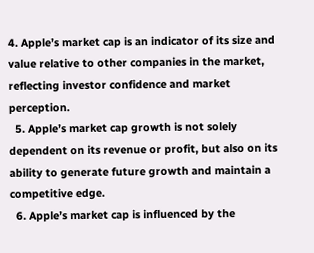4. Apple’s market cap is an indicator of its size and value relative to other companies in the market, reflecting investor confidence and market perception.
  5. Apple’s market cap growth is not solely dependent on its revenue or profit, but also on its ability to generate future growth and maintain a competitive edge.
  6. Apple’s market cap is influenced by the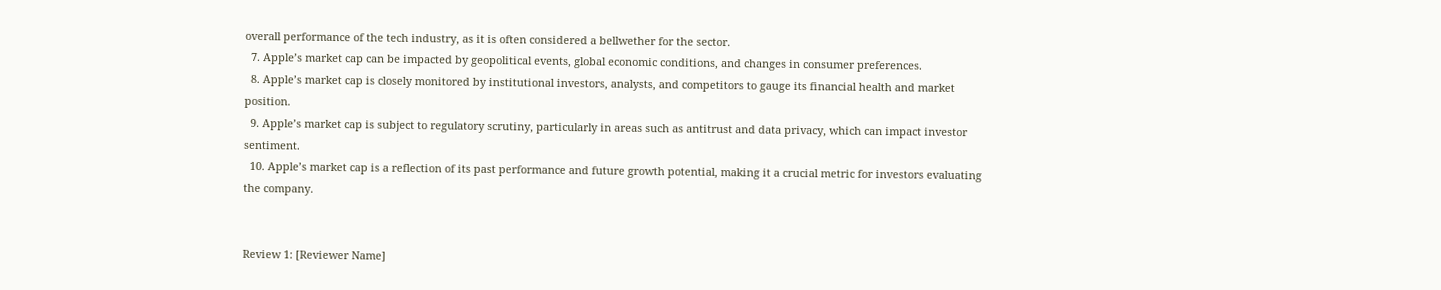overall performance of the tech industry, as it is often considered a bellwether for the sector.
  7. Apple’s market cap can be impacted by geopolitical events, global economic conditions, and changes in consumer preferences.
  8. Apple’s market cap is closely monitored by institutional investors, analysts, and competitors to gauge its financial health and market position.
  9. Apple’s market cap is subject to regulatory scrutiny, particularly in areas such as antitrust and data privacy, which can impact investor sentiment.
  10. Apple’s market cap is a reflection of its past performance and future growth potential, making it a crucial metric for investors evaluating the company.


Review 1: [Reviewer Name]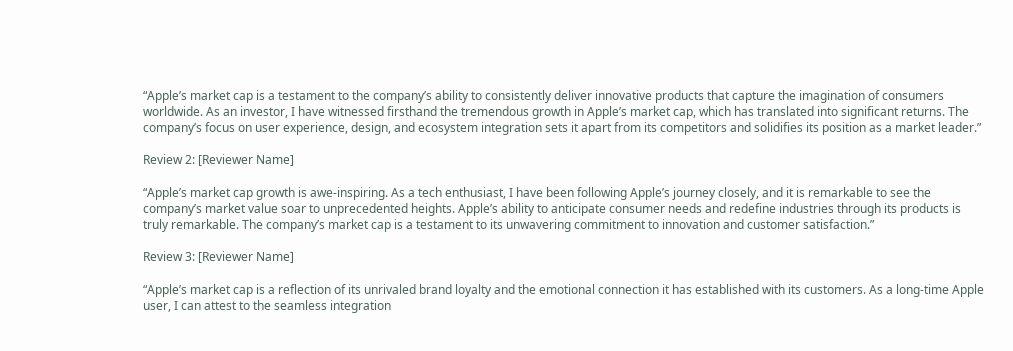“Apple’s market cap is a testament to the company’s ability to consistently deliver innovative products that capture the imagination of consumers worldwide. As an investor, I have witnessed firsthand the tremendous growth in Apple’s market cap, which has translated into significant returns. The company’s focus on user experience, design, and ecosystem integration sets it apart from its competitors and solidifies its position as a market leader.”

Review 2: [Reviewer Name]

“Apple’s market cap growth is awe-inspiring. As a tech enthusiast, I have been following Apple’s journey closely, and it is remarkable to see the company’s market value soar to unprecedented heights. Apple’s ability to anticipate consumer needs and redefine industries through its products is truly remarkable. The company’s market cap is a testament to its unwavering commitment to innovation and customer satisfaction.”

Review 3: [Reviewer Name]

“Apple’s market cap is a reflection of its unrivaled brand loyalty and the emotional connection it has established with its customers. As a long-time Apple user, I can attest to the seamless integration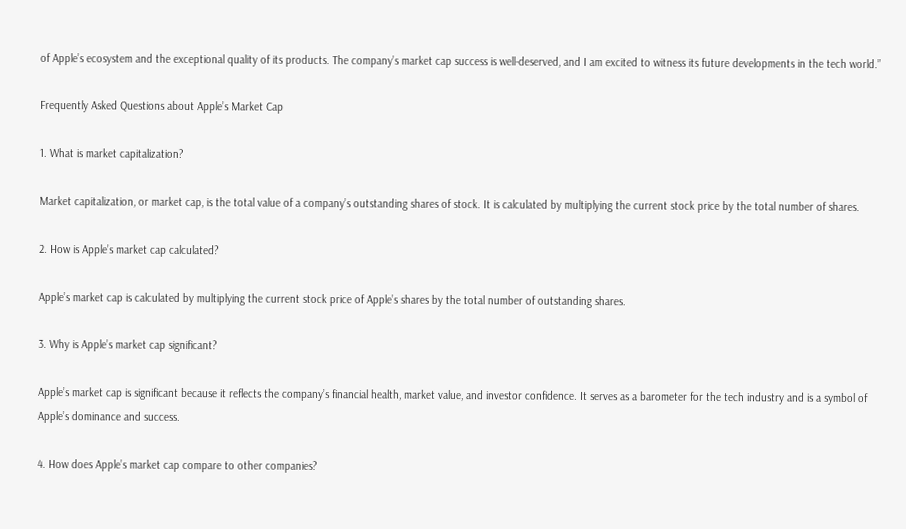of Apple’s ecosystem and the exceptional quality of its products. The company’s market cap success is well-deserved, and I am excited to witness its future developments in the tech world.”

Frequently Asked Questions about Apple’s Market Cap

1. What is market capitalization?

Market capitalization, or market cap, is the total value of a company’s outstanding shares of stock. It is calculated by multiplying the current stock price by the total number of shares.

2. How is Apple’s market cap calculated?

Apple’s market cap is calculated by multiplying the current stock price of Apple’s shares by the total number of outstanding shares.

3. Why is Apple’s market cap significant?

Apple’s market cap is significant because it reflects the company’s financial health, market value, and investor confidence. It serves as a barometer for the tech industry and is a symbol of Apple’s dominance and success.

4. How does Apple’s market cap compare to other companies?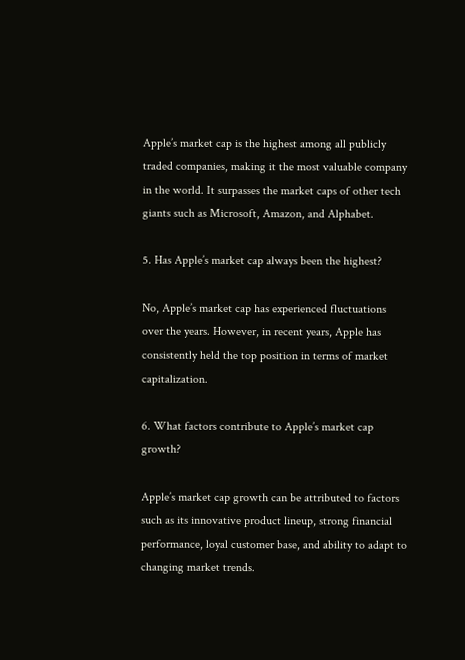Apple’s market cap is the highest among all publicly traded companies, making it the most valuable company in the world. It surpasses the market caps of other tech giants such as Microsoft, Amazon, and Alphabet.

5. Has Apple’s market cap always been the highest?

No, Apple’s market cap has experienced fluctuations over the years. However, in recent years, Apple has consistently held the top position in terms of market capitalization.

6. What factors contribute to Apple’s market cap growth?

Apple’s market cap growth can be attributed to factors such as its innovative product lineup, strong financial performance, loyal customer base, and ability to adapt to changing market trends.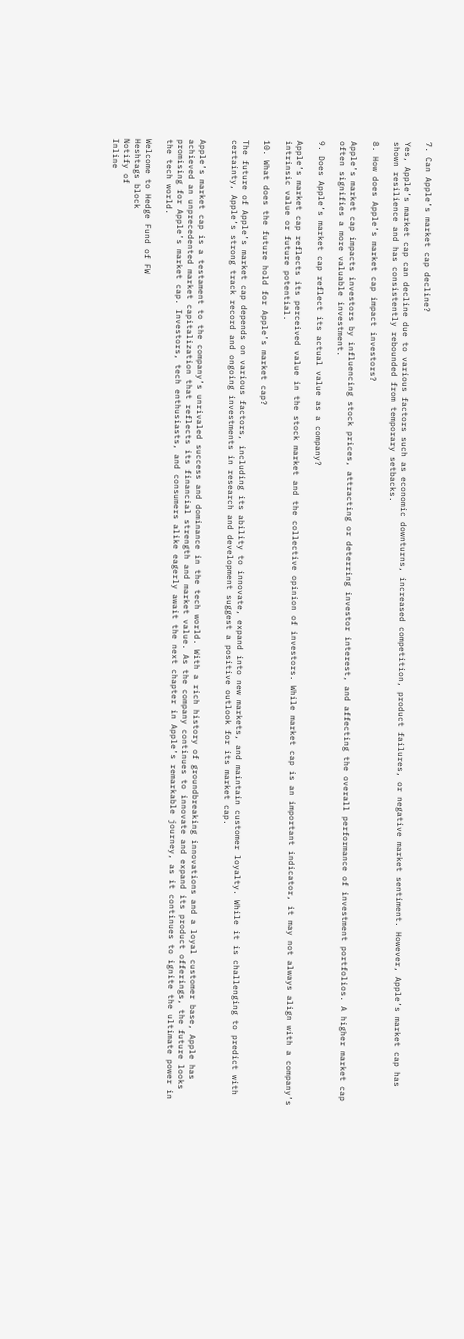7. Can Apple’s market cap decline?

Yes, Apple’s market cap can decline due to various factors such as economic downturns, increased competition, product failures, or negative market sentiment. However, Apple’s market cap has shown resilience and has consistently rebounded from temporary setbacks.

8. How does Apple’s market cap impact investors?

Apple’s market cap impacts investors by influencing stock prices, attracting or deterring investor interest, and affecting the overall performance of investment portfolios. A higher market cap often signifies a more valuable investment.

9. Does Apple’s market cap reflect its actual value as a company?

Apple’s market cap reflects its perceived value in the stock market and the collective opinion of investors. While market cap is an important indicator, it may not always align with a company’s intrinsic value or future potential.

10. What does the future hold for Apple’s market cap?

The future of Apple’s market cap depends on various factors, including its ability to innovate, expand into new markets, and maintain customer loyalty. While it is challenging to predict with certainty, Apple’s strong track record and ongoing investments in research and development suggest a positive outlook for its market cap.


Apple’s market cap is a testament to the company’s unrivaled success and dominance in the tech world. With a rich history of groundbreaking innovations and a loyal customer base, Apple has achieved an unprecedented market capitalization that reflects its financial strength and market value. As the company continues to innovate and expand its product offerings, the future looks promising for Apple’s market cap. Investors, tech enthusiasts, and consumers alike eagerly await the next chapter in Apple’s remarkable journey, as it continues to ignite the ultimate power in the tech world.

Welcome to Hedge Fund of FW
Heshtags block
Notify of
Inline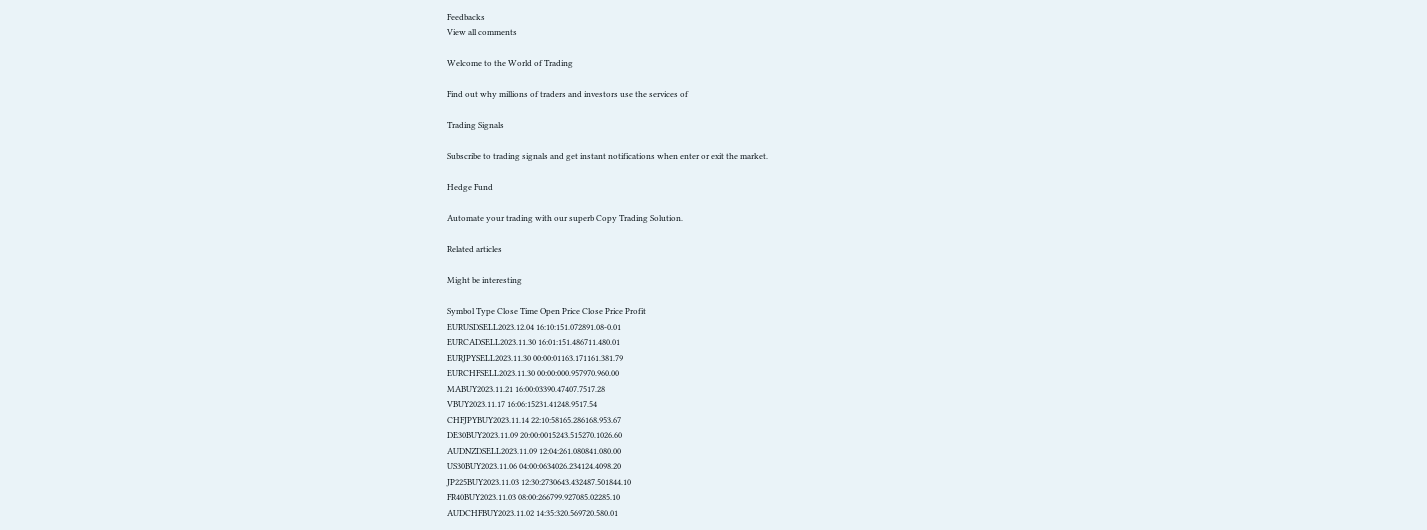Feedbacks
View all comments

Welcome to the World of Trading

Find out why millions of traders and investors use the services of

Trading Signals

Subscribe to trading signals and get instant notifications when enter or exit the market.

Hedge Fund

Automate your trading with our superb Copy Trading Solution.

Related articles

Might be interesting

Symbol Type Close Time Open Price Close Price Profit
EURUSDSELL2023.12.04 16:10:151.072891.08-0.01
EURCADSELL2023.11.30 16:01:151.486711.480.01
EURJPYSELL2023.11.30 00:00:01163.171161.381.79
EURCHFSELL2023.11.30 00:00:000.957970.960.00
MABUY2023.11.21 16:00:03390.47407.7517.28
VBUY2023.11.17 16:06:15231.41248.9517.54
CHFJPYBUY2023.11.14 22:10:58165.286168.953.67
DE30BUY2023.11.09 20:00:0015243.515270.1026.60
AUDNZDSELL2023.11.09 12:04:261.080841.080.00
US30BUY2023.11.06 04:00:0634026.234124.4098.20
JP225BUY2023.11.03 12:30:2730643.432487.501844.10
FR40BUY2023.11.03 08:00:266799.927085.02285.10
AUDCHFBUY2023.11.02 14:35:320.569720.580.01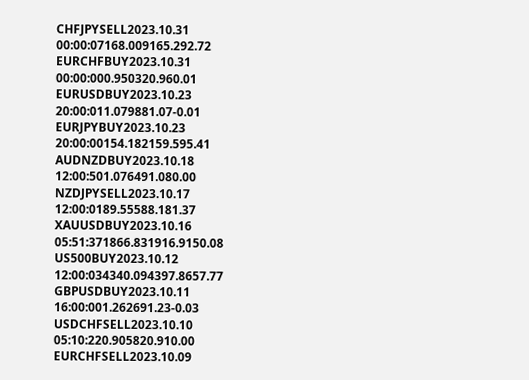CHFJPYSELL2023.10.31 00:00:07168.009165.292.72
EURCHFBUY2023.10.31 00:00:000.950320.960.01
EURUSDBUY2023.10.23 20:00:011.079881.07-0.01
EURJPYBUY2023.10.23 20:00:00154.182159.595.41
AUDNZDBUY2023.10.18 12:00:501.076491.080.00
NZDJPYSELL2023.10.17 12:00:0189.55588.181.37
XAUUSDBUY2023.10.16 05:51:371866.831916.9150.08
US500BUY2023.10.12 12:00:034340.094397.8657.77
GBPUSDBUY2023.10.11 16:00:001.262691.23-0.03
USDCHFSELL2023.10.10 05:10:220.905820.910.00
EURCHFSELL2023.10.09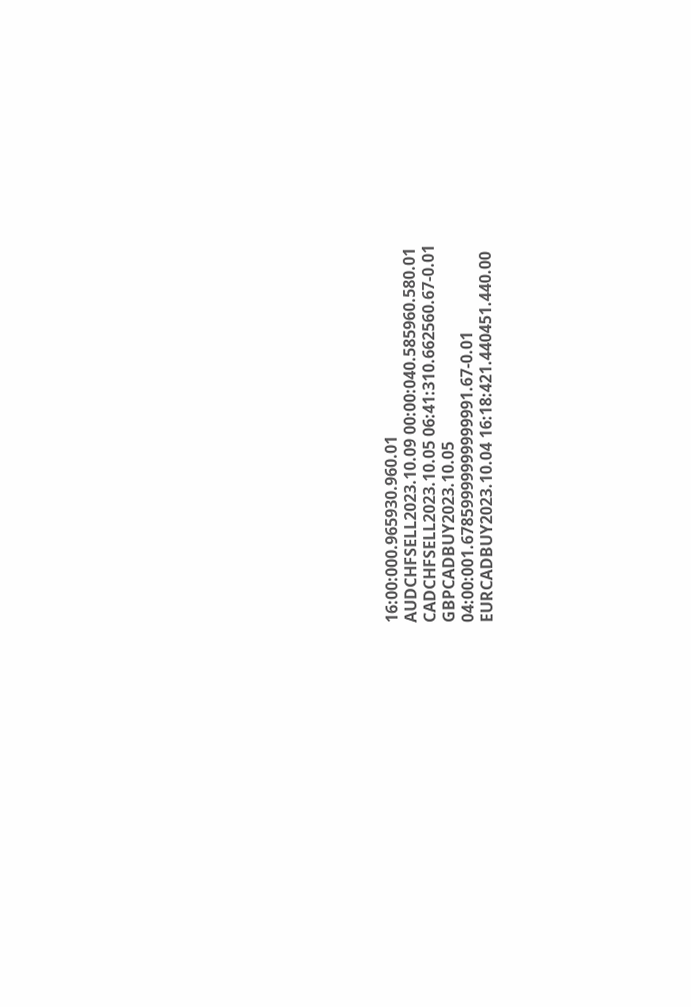16:00:000.965930.960.01
AUDCHFSELL2023.10.09 00:00:040.585960.580.01
CADCHFSELL2023.10.05 06:41:310.662560.67-0.01
GBPCADBUY2023.10.05 04:00:001.67859999999999991.67-0.01
EURCADBUY2023.10.04 16:18:421.440451.440.00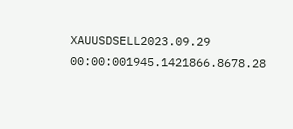XAUUSDSELL2023.09.29 00:00:001945.1421866.8678.28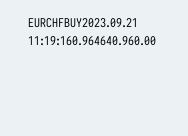EURCHFBUY2023.09.21 11:19:160.964640.960.00